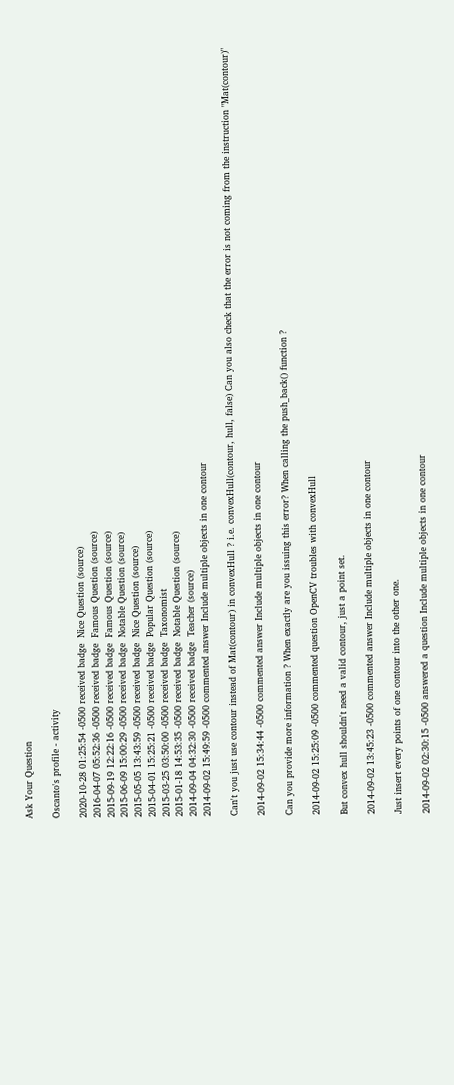Ask Your Question

Oscanto's profile - activity

2020-10-28 01:25:54 -0500 received badge  Nice Question (source)
2016-04-07 05:52:36 -0500 received badge  Famous Question (source)
2015-09-19 12:22:16 -0500 received badge  Famous Question (source)
2015-06-09 15:00:29 -0500 received badge  Notable Question (source)
2015-05-05 13:43:59 -0500 received badge  Nice Question (source)
2015-04-01 15:25:21 -0500 received badge  Popular Question (source)
2015-03-25 03:50:00 -0500 received badge  Taxonomist
2015-01-18 14:53:35 -0500 received badge  Notable Question (source)
2014-09-04 04:32:30 -0500 received badge  Teacher (source)
2014-09-02 15:49:59 -0500 commented answer Include multiple objects in one contour

Can't you just use contour instead of Mat(contour) in convexHull ? i.e. convexHull(contour, hull, false) Can you also check that the error is not coming from the instruction "Mat(contour)"

2014-09-02 15:34:44 -0500 commented answer Include multiple objects in one contour

Can you provide more information ? When exactly are you issuing this error? When calling the push_back() function ?

2014-09-02 15:25:09 -0500 commented question OpenCV troubles with convexHull

But convex hull shouldn't need a valid contour, just a point set.

2014-09-02 13:45:23 -0500 commented answer Include multiple objects in one contour

Just insert every points of one contour into the other one.

2014-09-02 02:30:15 -0500 answered a question Include multiple objects in one contour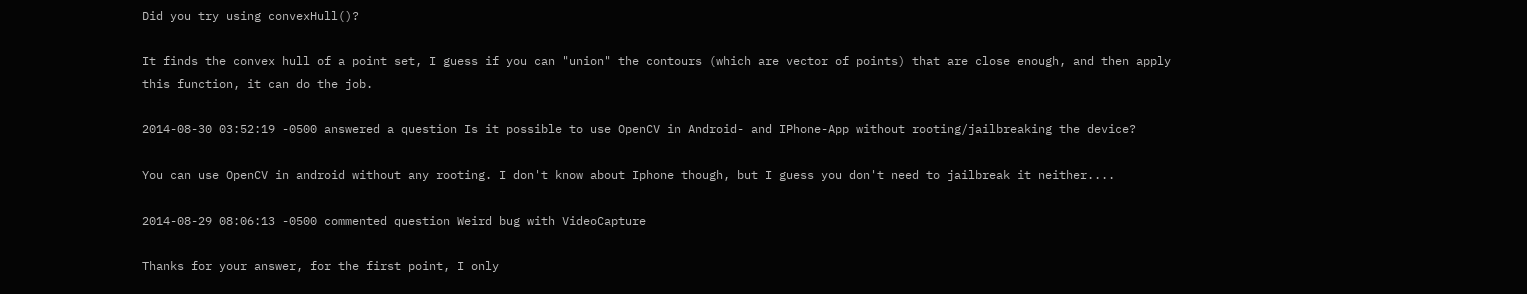Did you try using convexHull()?

It finds the convex hull of a point set, I guess if you can "union" the contours (which are vector of points) that are close enough, and then apply this function, it can do the job.

2014-08-30 03:52:19 -0500 answered a question Is it possible to use OpenCV in Android- and IPhone-App without rooting/jailbreaking the device?

You can use OpenCV in android without any rooting. I don't know about Iphone though, but I guess you don't need to jailbreak it neither....

2014-08-29 08:06:13 -0500 commented question Weird bug with VideoCapture

Thanks for your answer, for the first point, I only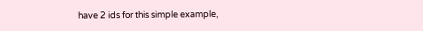have 2 ids for this simple example,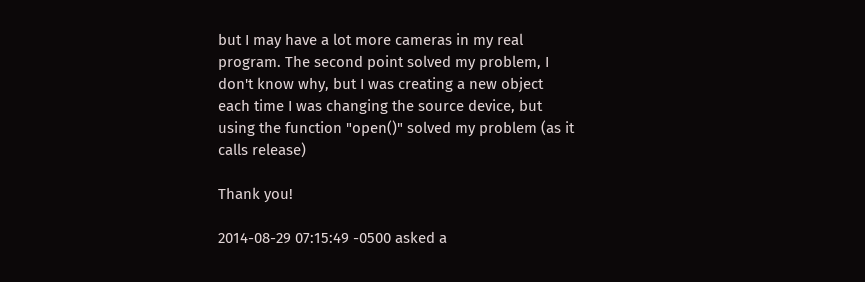but I may have a lot more cameras in my real program. The second point solved my problem, I don't know why, but I was creating a new object each time I was changing the source device, but using the function "open()" solved my problem (as it calls release)

Thank you!

2014-08-29 07:15:49 -0500 asked a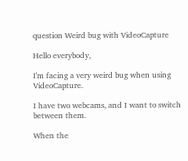question Weird bug with VideoCapture

Hello everybody,

I'm facing a very weird bug when using VideoCapture.

I have two webcams, and I want to switch between them.

When the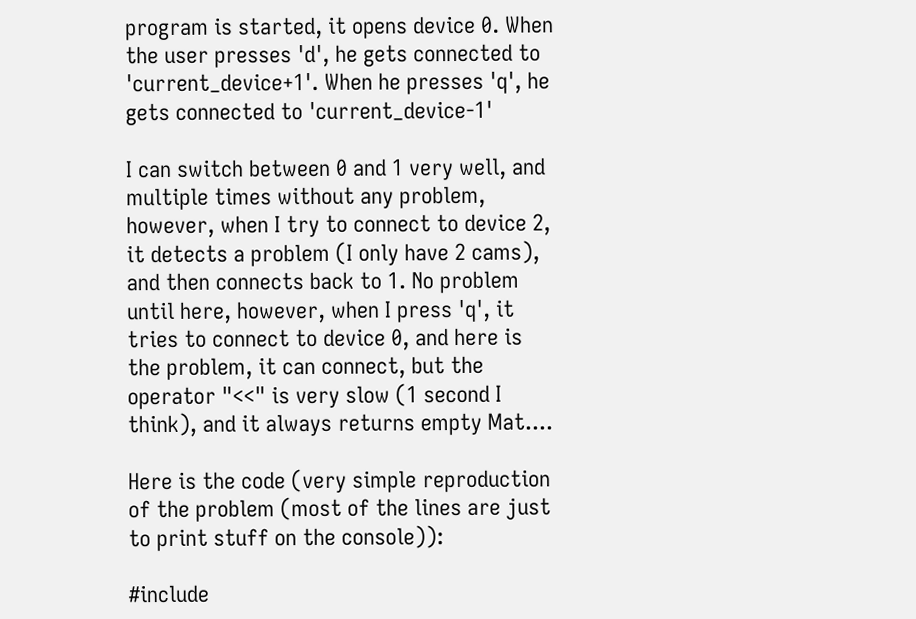program is started, it opens device 0. When the user presses 'd', he gets connected to 'current_device+1'. When he presses 'q', he gets connected to 'current_device-1'

I can switch between 0 and 1 very well, and multiple times without any problem, however, when I try to connect to device 2, it detects a problem (I only have 2 cams), and then connects back to 1. No problem until here, however, when I press 'q', it tries to connect to device 0, and here is the problem, it can connect, but the operator "<<" is very slow (1 second I think), and it always returns empty Mat....

Here is the code (very simple reproduction of the problem (most of the lines are just to print stuff on the console)):

#include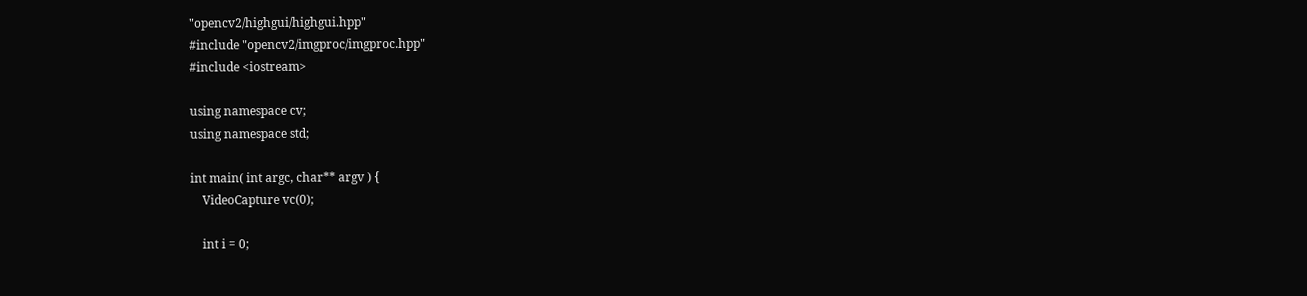"opencv2/highgui/highgui.hpp"
#include "opencv2/imgproc/imgproc.hpp"
#include <iostream>

using namespace cv;
using namespace std;

int main( int argc, char** argv ) {
    VideoCapture vc(0);

    int i = 0;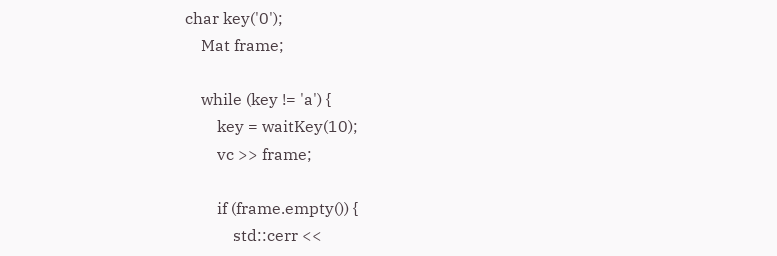char key('0');
    Mat frame;

    while (key != 'a') {
        key = waitKey(10);
        vc >> frame;

        if (frame.empty()) {
            std::cerr <<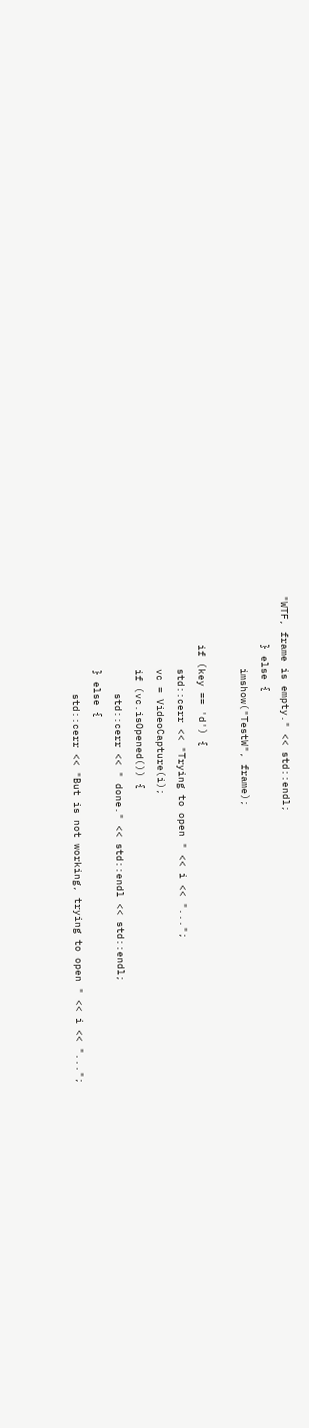"WTF, frame is empty." << std::endl;
        } else {
            imshow("TestW", frame);

        if (key == 'd') {
            std::cerr << "Trying to open " << i << "...";
            vc = VideoCapture(i);
            if (vc.isOpened()) {
                std::cerr << " done." << std::endl << std::endl;
            } else {
                std::cerr << "But is not working, trying to open " << i << "...";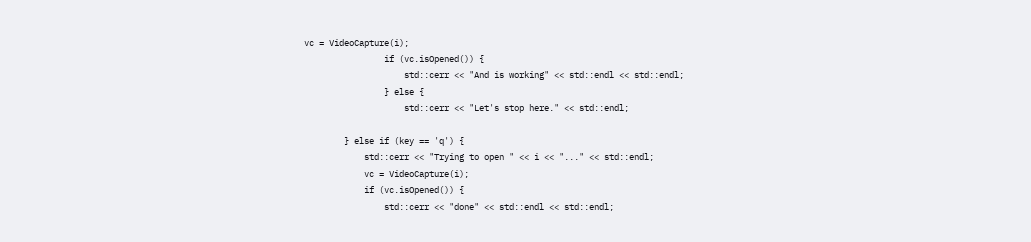vc = VideoCapture(i);
                if (vc.isOpened()) {
                    std::cerr << "And is working" << std::endl << std::endl;
                } else {
                    std::cerr << "Let's stop here." << std::endl;

        } else if (key == 'q') {
            std::cerr << "Trying to open " << i << "..." << std::endl;
            vc = VideoCapture(i);
            if (vc.isOpened()) {
                std::cerr << "done" << std::endl << std::endl;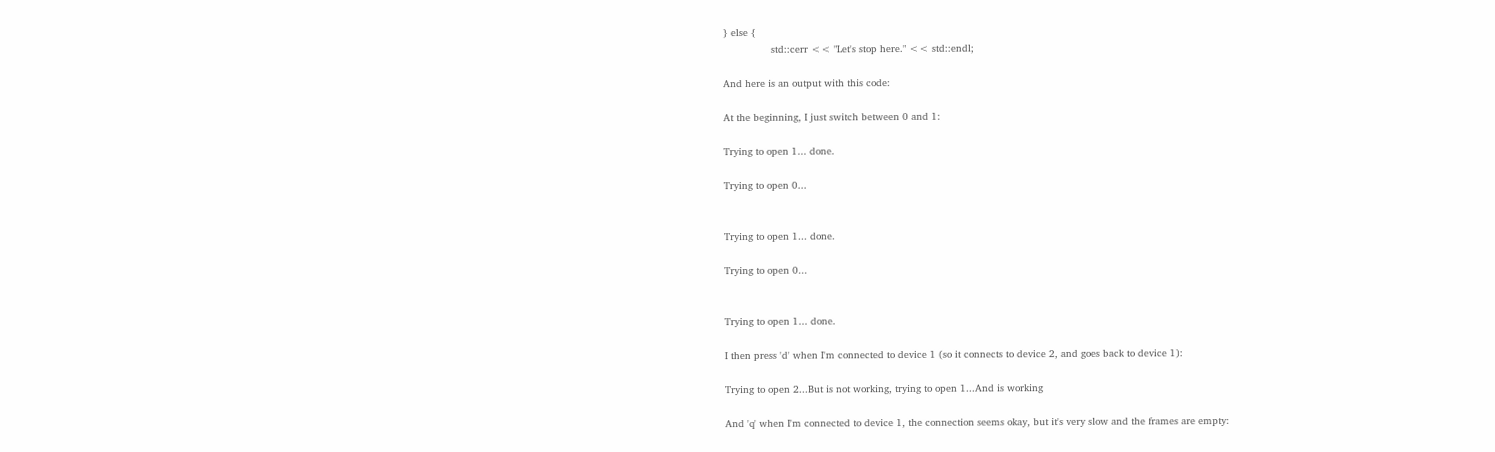} else {
                std::cerr << "Let's stop here." << std::endl;

And here is an output with this code:

At the beginning, I just switch between 0 and 1:

Trying to open 1... done.

Trying to open 0...


Trying to open 1... done.

Trying to open 0...


Trying to open 1... done.

I then press 'd' when I'm connected to device 1 (so it connects to device 2, and goes back to device 1):

Trying to open 2...But is not working, trying to open 1...And is working

And 'q' when I'm connected to device 1, the connection seems okay, but it's very slow and the frames are empty: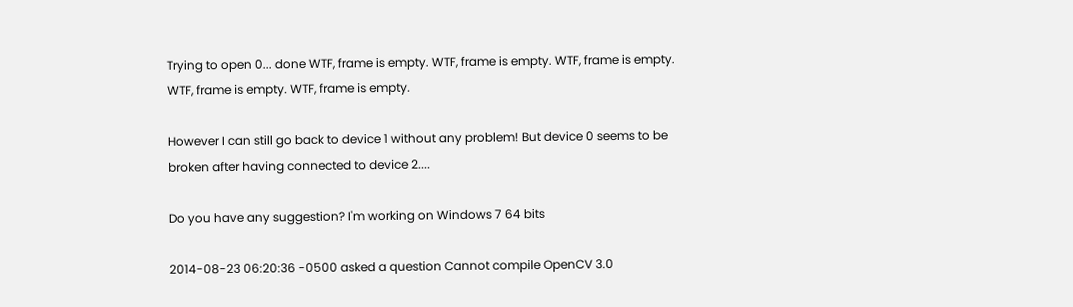Trying to open 0... done WTF, frame is empty. WTF, frame is empty. WTF, frame is empty. WTF, frame is empty. WTF, frame is empty.

However I can still go back to device 1 without any problem! But device 0 seems to be broken after having connected to device 2....

Do you have any suggestion? I'm working on Windows 7 64 bits

2014-08-23 06:20:36 -0500 asked a question Cannot compile OpenCV 3.0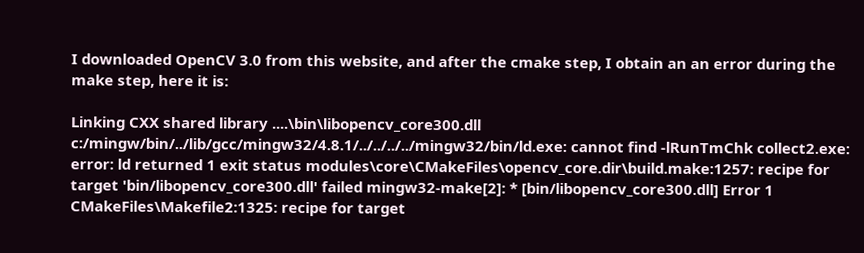I downloaded OpenCV 3.0 from this website, and after the cmake step, I obtain an an error during the make step, here it is:

Linking CXX shared library ....\bin\libopencv_core300.dll c:/mingw/bin/../lib/gcc/mingw32/4.8.1/../../../../mingw32/bin/ld.exe: cannot find -lRunTmChk collect2.exe: error: ld returned 1 exit status modules\core\CMakeFiles\opencv_core.dir\build.make:1257: recipe for target 'bin/libopencv_core300.dll' failed mingw32-make[2]: * [bin/libopencv_core300.dll] Error 1 CMakeFiles\Makefile2:1325: recipe for target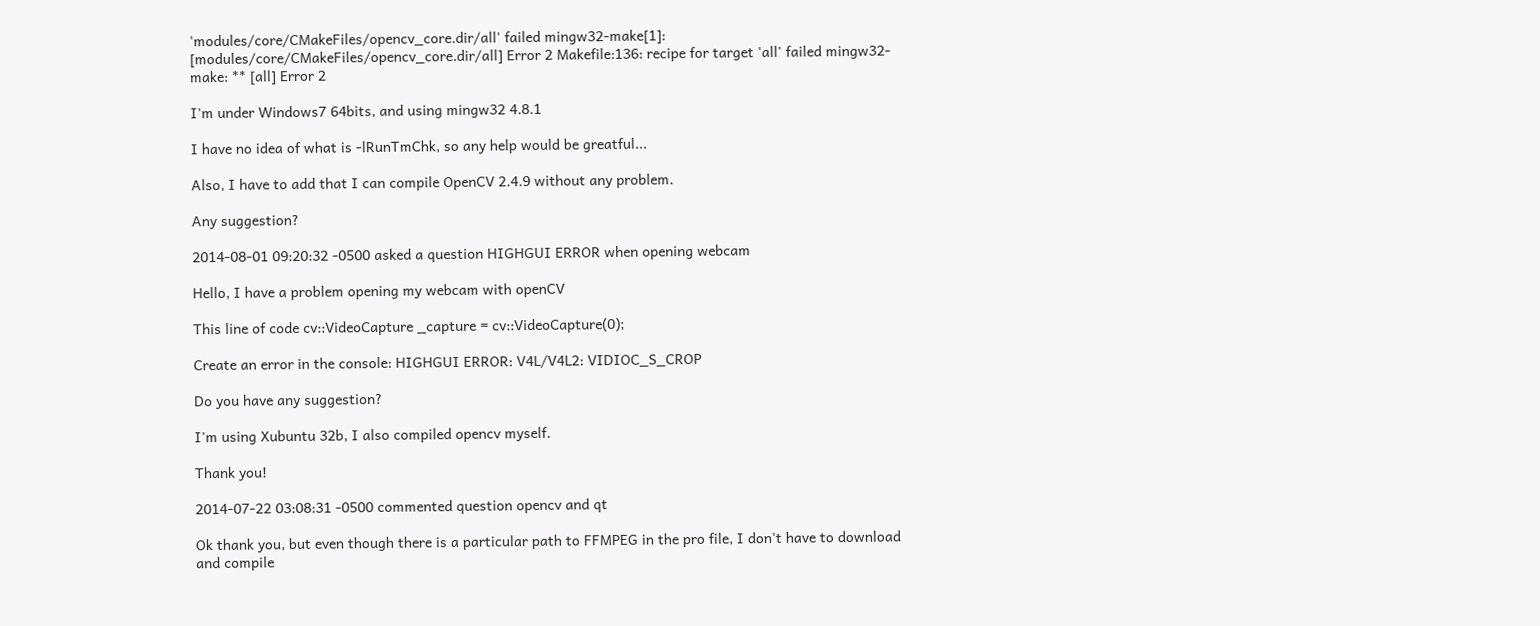'modules/core/CMakeFiles/opencv_core.dir/all' failed mingw32-make[1]: [modules/core/CMakeFiles/opencv_core.dir/all] Error 2 Makefile:136: recipe for target 'all' failed mingw32-make: ** [all] Error 2

I'm under Windows7 64bits, and using mingw32 4.8.1

I have no idea of what is -lRunTmChk, so any help would be greatful...

Also, I have to add that I can compile OpenCV 2.4.9 without any problem.

Any suggestion?

2014-08-01 09:20:32 -0500 asked a question HIGHGUI ERROR when opening webcam

Hello, I have a problem opening my webcam with openCV

This line of code cv::VideoCapture _capture = cv::VideoCapture(0);

Create an error in the console: HIGHGUI ERROR: V4L/V4L2: VIDIOC_S_CROP

Do you have any suggestion?

I'm using Xubuntu 32b, I also compiled opencv myself.

Thank you!

2014-07-22 03:08:31 -0500 commented question opencv and qt

Ok thank you, but even though there is a particular path to FFMPEG in the pro file, I don't have to download and compile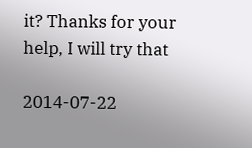it? Thanks for your help, I will try that

2014-07-22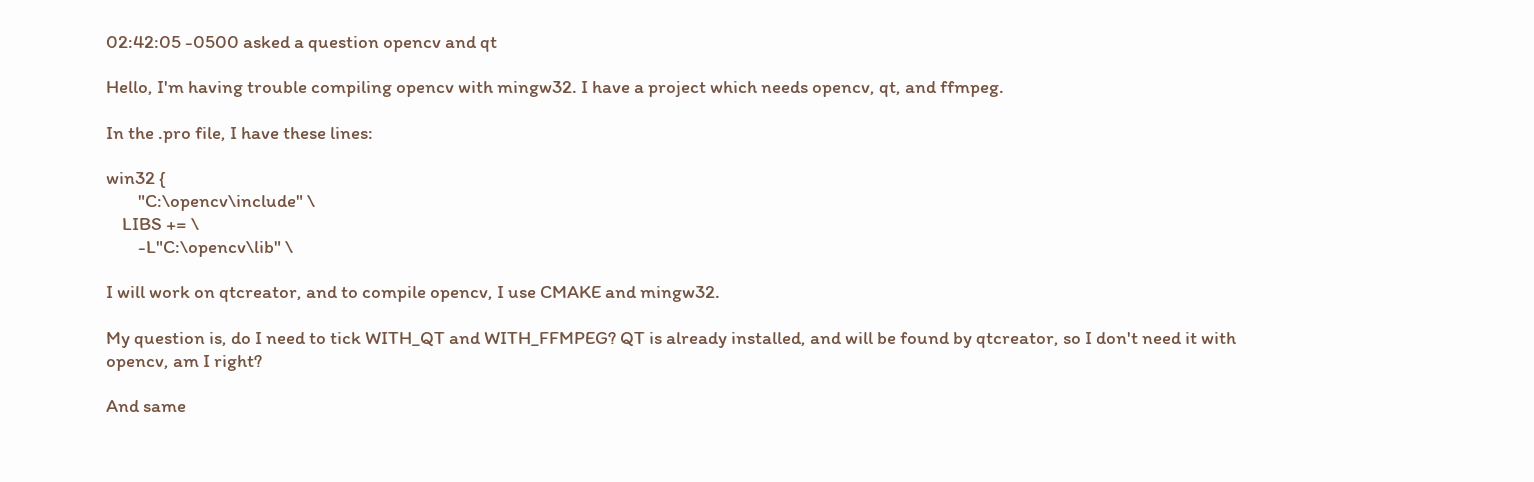02:42:05 -0500 asked a question opencv and qt

Hello, I'm having trouble compiling opencv with mingw32. I have a project which needs opencv, qt, and ffmpeg.

In the .pro file, I have these lines:

win32 {
        "C:\opencv\include" \
    LIBS += \
        -L"C:\opencv\lib" \

I will work on qtcreator, and to compile opencv, I use CMAKE and mingw32.

My question is, do I need to tick WITH_QT and WITH_FFMPEG? QT is already installed, and will be found by qtcreator, so I don't need it with opencv, am I right?

And same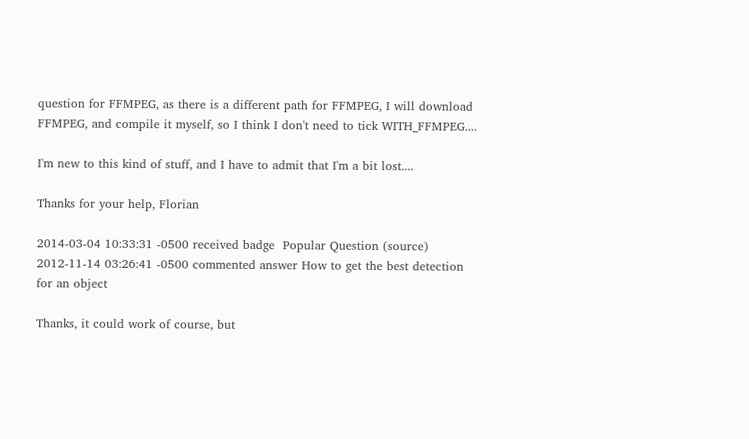question for FFMPEG, as there is a different path for FFMPEG, I will download FFMPEG, and compile it myself, so I think I don't need to tick WITH_FFMPEG....

I'm new to this kind of stuff, and I have to admit that I'm a bit lost....

Thanks for your help, Florian

2014-03-04 10:33:31 -0500 received badge  Popular Question (source)
2012-11-14 03:26:41 -0500 commented answer How to get the best detection for an object

Thanks, it could work of course, but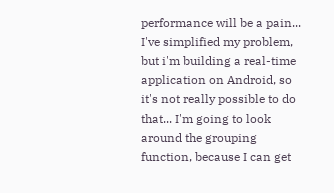performance will be a pain... I've simplified my problem, but i'm building a real-time application on Android, so it's not really possible to do that... I'm going to look around the grouping function, because I can get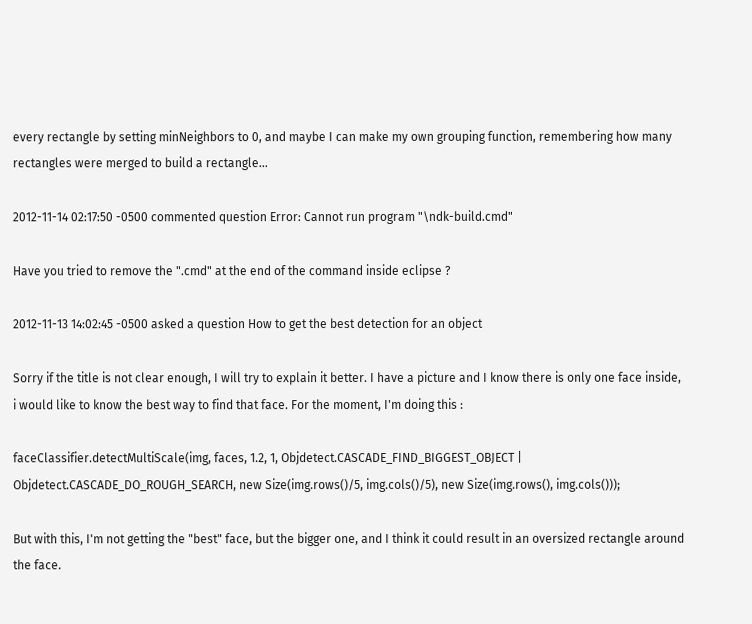every rectangle by setting minNeighbors to 0, and maybe I can make my own grouping function, remembering how many rectangles were merged to build a rectangle...

2012-11-14 02:17:50 -0500 commented question Error: Cannot run program "\ndk-build.cmd"

Have you tried to remove the ".cmd" at the end of the command inside eclipse ?

2012-11-13 14:02:45 -0500 asked a question How to get the best detection for an object

Sorry if the title is not clear enough, I will try to explain it better. I have a picture and I know there is only one face inside, i would like to know the best way to find that face. For the moment, I'm doing this :

faceClassifier.detectMultiScale(img, faces, 1.2, 1, Objdetect.CASCADE_FIND_BIGGEST_OBJECT | Objdetect.CASCADE_DO_ROUGH_SEARCH, new Size(img.rows()/5, img.cols()/5), new Size(img.rows(), img.cols()));

But with this, I'm not getting the "best" face, but the bigger one, and I think it could result in an oversized rectangle around the face.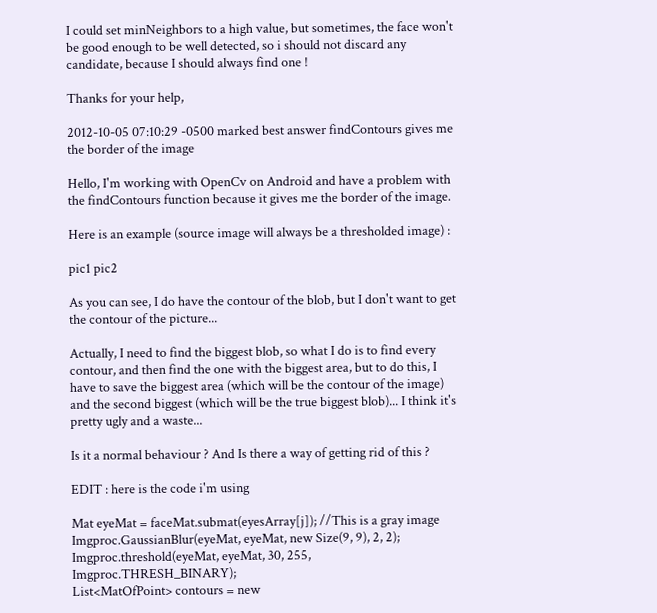I could set minNeighbors to a high value, but sometimes, the face won't be good enough to be well detected, so i should not discard any candidate, because I should always find one !

Thanks for your help,

2012-10-05 07:10:29 -0500 marked best answer findContours gives me the border of the image

Hello, I'm working with OpenCv on Android and have a problem with the findContours function because it gives me the border of the image.

Here is an example (source image will always be a thresholded image) :

pic1 pic2

As you can see, I do have the contour of the blob, but I don't want to get the contour of the picture...

Actually, I need to find the biggest blob, so what I do is to find every contour, and then find the one with the biggest area, but to do this, I have to save the biggest area (which will be the contour of the image) and the second biggest (which will be the true biggest blob)... I think it's pretty ugly and a waste...

Is it a normal behaviour ? And Is there a way of getting rid of this ?

EDIT : here is the code i'm using

Mat eyeMat = faceMat.submat(eyesArray[j]); //This is a gray image
Imgproc.GaussianBlur(eyeMat, eyeMat, new Size(9, 9), 2, 2);
Imgproc.threshold(eyeMat, eyeMat, 30, 255, Imgproc.THRESH_BINARY);
List<MatOfPoint> contours = new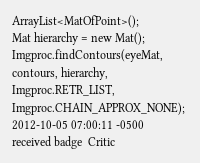ArrayList<MatOfPoint>();
Mat hierarchy = new Mat();
Imgproc.findContours(eyeMat, contours, hierarchy, Imgproc.RETR_LIST, Imgproc.CHAIN_APPROX_NONE);
2012-10-05 07:00:11 -0500 received badge  Critic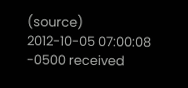(source)
2012-10-05 07:00:08 -0500 received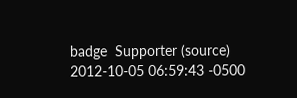badge  Supporter (source)
2012-10-05 06:59:43 -0500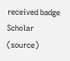received badge  Scholar (source)